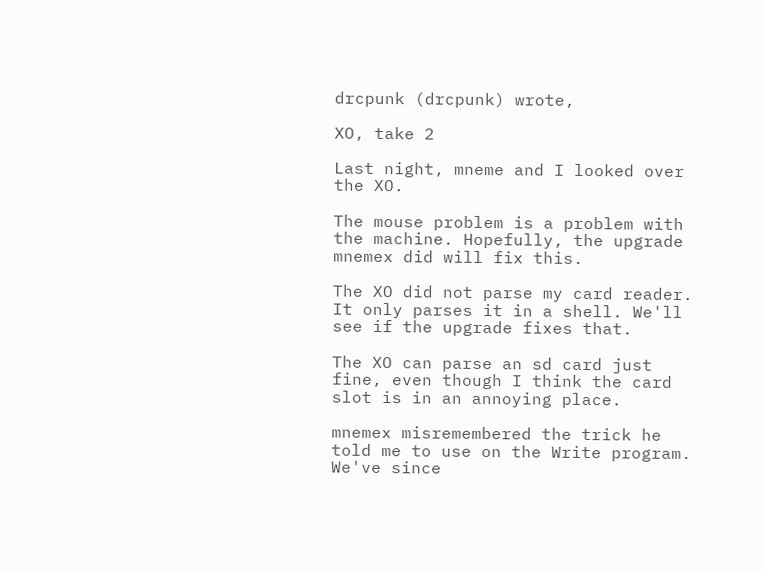drcpunk (drcpunk) wrote,

XO, take 2

Last night, mneme and I looked over the XO.

The mouse problem is a problem with the machine. Hopefully, the upgrade mnemex did will fix this.

The XO did not parse my card reader. It only parses it in a shell. We'll see if the upgrade fixes that.

The XO can parse an sd card just fine, even though I think the card slot is in an annoying place.

mnemex misremembered the trick he told me to use on the Write program. We've since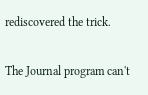rediscovered the trick.

The Journal program can't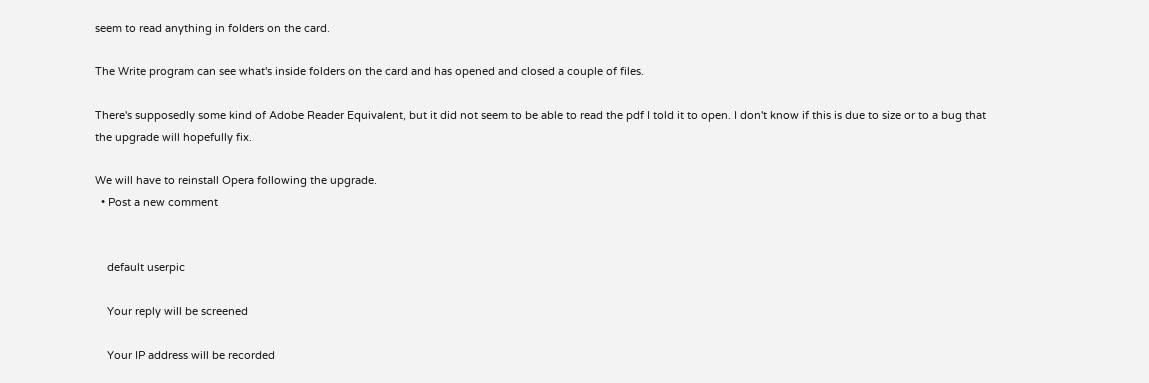seem to read anything in folders on the card.

The Write program can see what's inside folders on the card and has opened and closed a couple of files.

There's supposedly some kind of Adobe Reader Equivalent, but it did not seem to be able to read the pdf I told it to open. I don't know if this is due to size or to a bug that the upgrade will hopefully fix.

We will have to reinstall Opera following the upgrade.
  • Post a new comment


    default userpic

    Your reply will be screened

    Your IP address will be recorded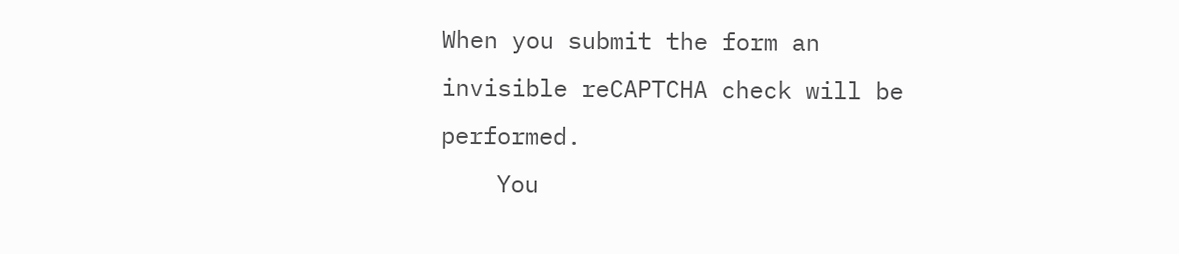When you submit the form an invisible reCAPTCHA check will be performed.
    You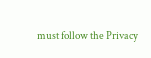must follow the Privacy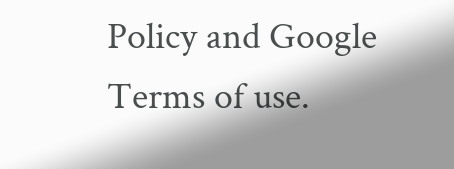Policy and Google Terms of use.